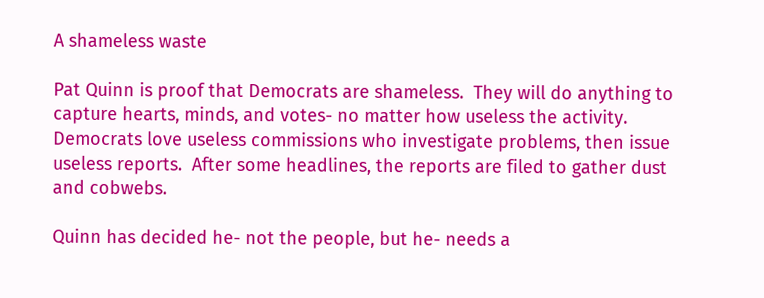A shameless waste

Pat Quinn is proof that Democrats are shameless.  They will do anything to capture hearts, minds, and votes- no matter how useless the activity.  Democrats love useless commissions who investigate problems, then issue useless reports.  After some headlines, the reports are filed to gather dust and cobwebs.

Quinn has decided he- not the people, but he- needs a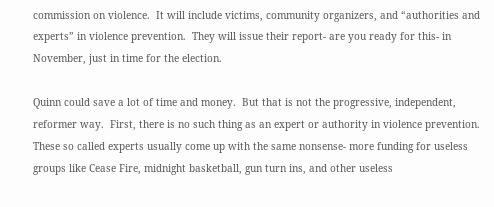commission on violence.  It will include victims, community organizers, and “authorities and experts” in violence prevention.  They will issue their report- are you ready for this- in November, just in time for the election.

Quinn could save a lot of time and money.  But that is not the progressive, independent, reformer way.  First, there is no such thing as an expert or authority in violence prevention.  These so called experts usually come up with the same nonsense- more funding for useless groups like Cease Fire, midnight basketball, gun turn ins, and other useless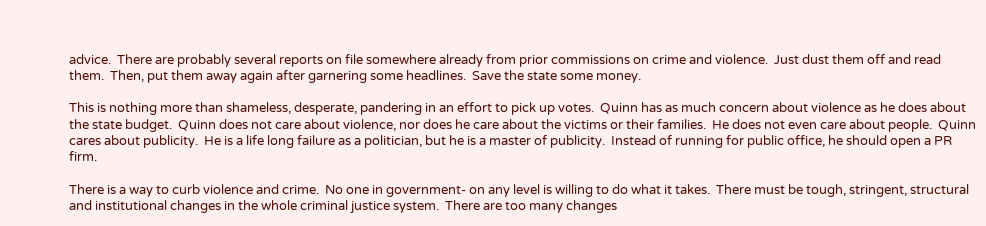advice.  There are probably several reports on file somewhere already from prior commissions on crime and violence.  Just dust them off and read them.  Then, put them away again after garnering some headlines.  Save the state some money.

This is nothing more than shameless, desperate, pandering in an effort to pick up votes.  Quinn has as much concern about violence as he does about the state budget.  Quinn does not care about violence, nor does he care about the victims or their families.  He does not even care about people.  Quinn cares about publicity.  He is a life long failure as a politician, but he is a master of publicity.  Instead of running for public office, he should open a PR firm.

There is a way to curb violence and crime.  No one in government- on any level is willing to do what it takes.  There must be tough, stringent, structural and institutional changes in the whole criminal justice system.  There are too many changes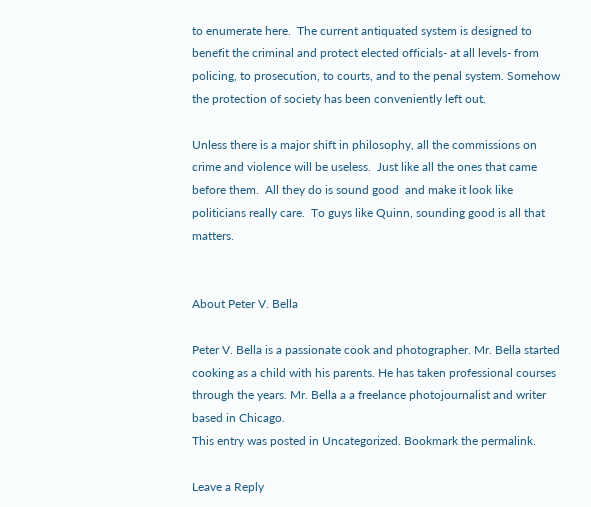to enumerate here.  The current antiquated system is designed to benefit the criminal and protect elected officials- at all levels- from policing, to prosecution, to courts, and to the penal system. Somehow the protection of society has been conveniently left out.

Unless there is a major shift in philosophy, all the commissions on crime and violence will be useless.  Just like all the ones that came before them.  All they do is sound good  and make it look like politicians really care.  To guys like Quinn, sounding good is all that matters.


About Peter V. Bella

Peter V. Bella is a passionate cook and photographer. Mr. Bella started cooking as a child with his parents. He has taken professional courses through the years. Mr. Bella a a freelance photojournalist and writer based in Chicago.
This entry was posted in Uncategorized. Bookmark the permalink.

Leave a Reply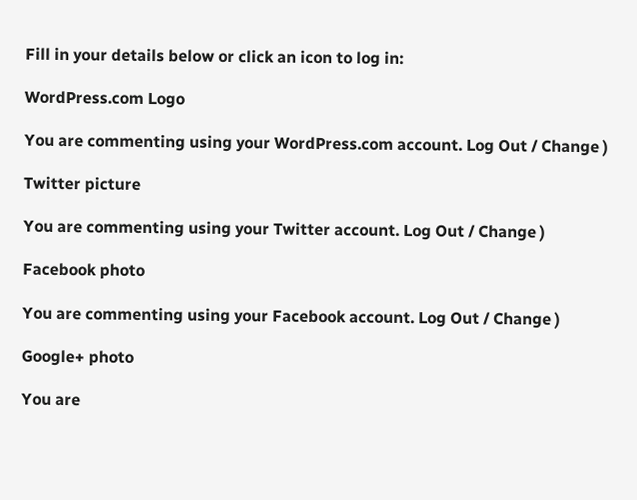Fill in your details below or click an icon to log in:

WordPress.com Logo

You are commenting using your WordPress.com account. Log Out / Change )

Twitter picture

You are commenting using your Twitter account. Log Out / Change )

Facebook photo

You are commenting using your Facebook account. Log Out / Change )

Google+ photo

You are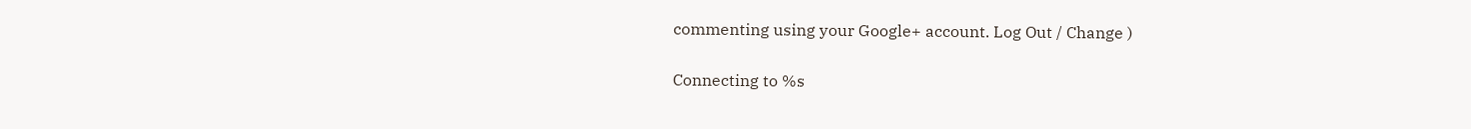commenting using your Google+ account. Log Out / Change )

Connecting to %s